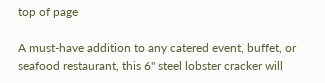top of page

A must-have addition to any catered event, buffet, or seafood restaurant, this 6" steel lobster cracker will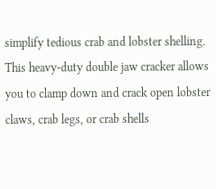simplify tedious crab and lobster shelling. This heavy-duty double jaw cracker allows you to clamp down and crack open lobster claws, crab legs, or crab shells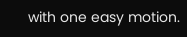with one easy motion.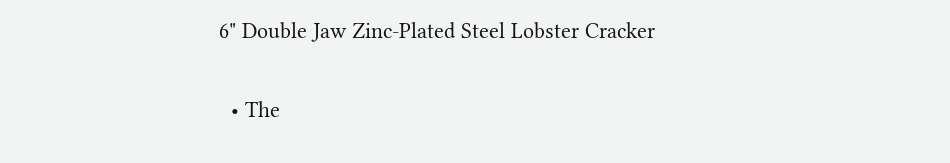6" Double Jaw Zinc-Plated Steel Lobster Cracker

  • The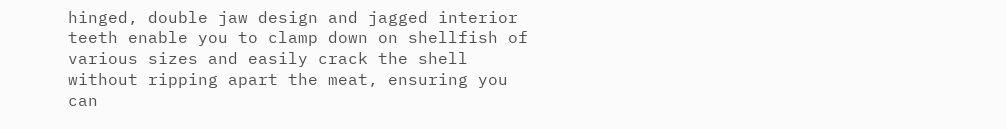hinged, double jaw design and jagged interior teeth enable you to clamp down on shellfish of various sizes and easily crack the shell without ripping apart the meat, ensuring you can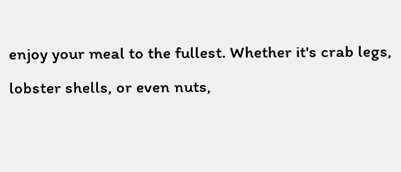enjoy your meal to the fullest. Whether it's crab legs, lobster shells, or even nuts,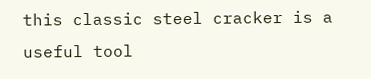this classic steel cracker is a useful tool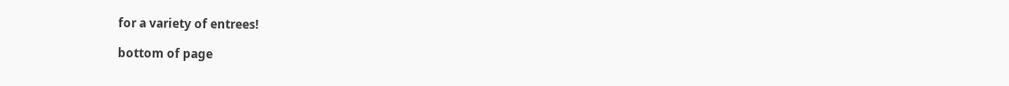for a variety of entrees!

bottom of page